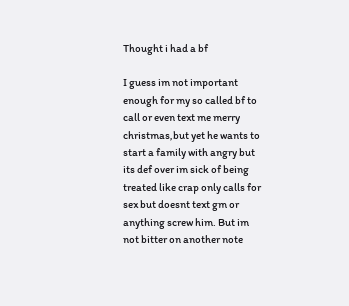Thought i had a bf

I guess im not important enough for my so called bf to call or even text me merry christmas,but yet he wants to start a family with angry but its def over im sick of being treated like crap only calls for sex but doesnt text gm or anything screw him. But im not bitter on another note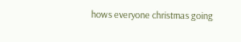hows everyone christmas going